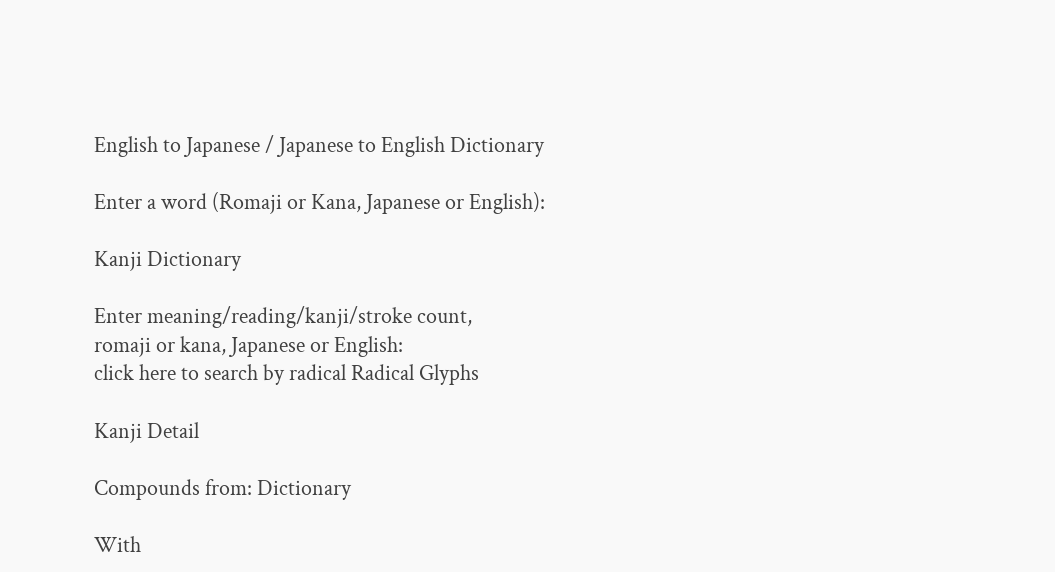English to Japanese / Japanese to English Dictionary

Enter a word (Romaji or Kana, Japanese or English):

Kanji Dictionary

Enter meaning/reading/kanji/stroke count,
romaji or kana, Japanese or English:
click here to search by radical Radical Glyphs

Kanji Detail

Compounds from: Dictionary

With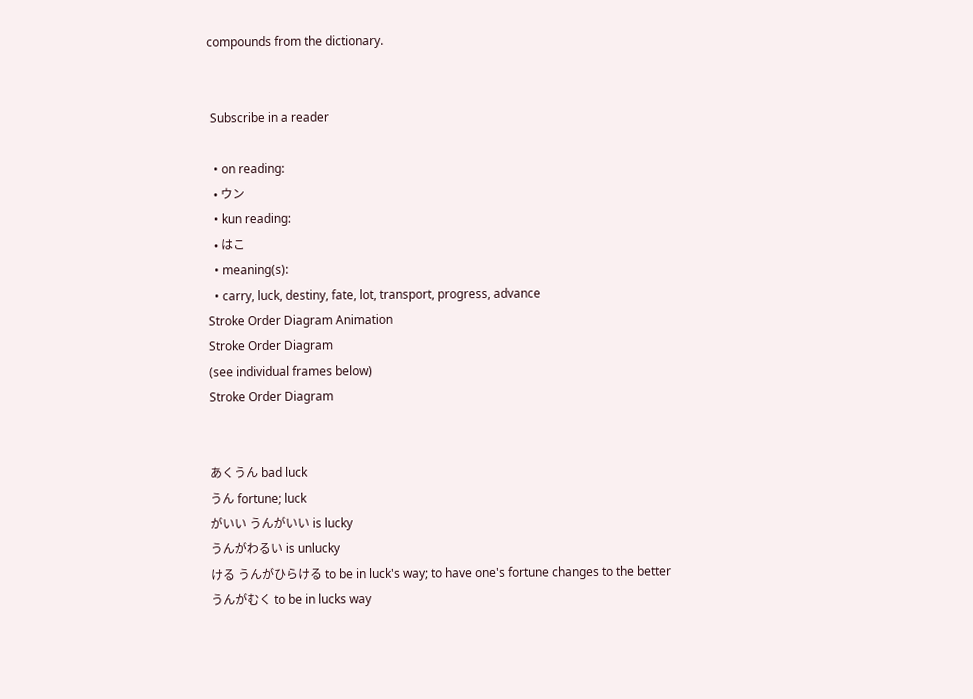compounds from the dictionary.


 Subscribe in a reader

  • on reading:
  • ウン
  • kun reading:
  • はこ
  • meaning(s):
  • carry, luck, destiny, fate, lot, transport, progress, advance
Stroke Order Diagram Animation
Stroke Order Diagram
(see individual frames below)
Stroke Order Diagram


あくうん bad luck
うん fortune; luck
がいい うんがいい is lucky
うんがわるい is unlucky
ける うんがひらける to be in luck's way; to have one's fortune changes to the better
うんがむく to be in lucks way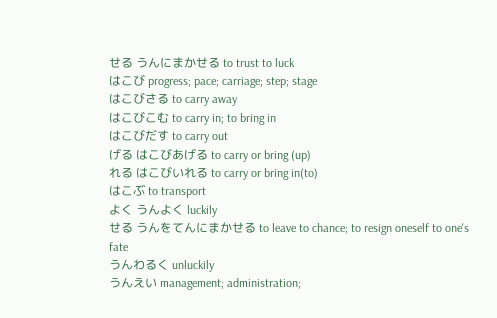せる うんにまかせる to trust to luck
はこび progress; pace; carriage; step; stage
はこびさる to carry away
はこびこむ to carry in; to bring in
はこびだす to carry out
げる はこびあげる to carry or bring (up)
れる はこびいれる to carry or bring in(to)
はこぶ to transport
よく うんよく luckily
せる うんをてんにまかせる to leave to chance; to resign oneself to one's fate
うんわるく unluckily
うんえい management; administration;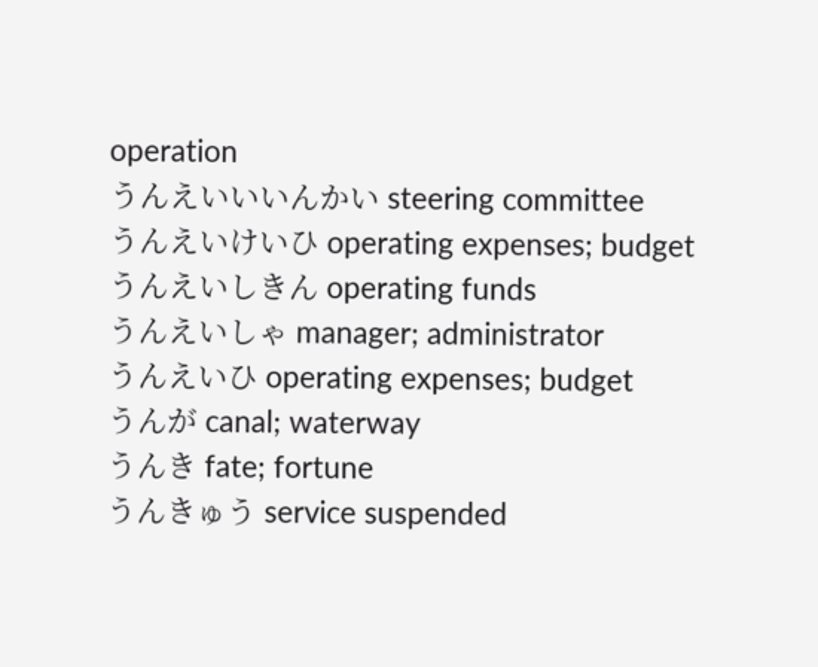operation
うんえいいいんかい steering committee
うんえいけいひ operating expenses; budget
うんえいしきん operating funds
うんえいしゃ manager; administrator
うんえいひ operating expenses; budget
うんが canal; waterway
うんき fate; fortune
うんきゅう service suspended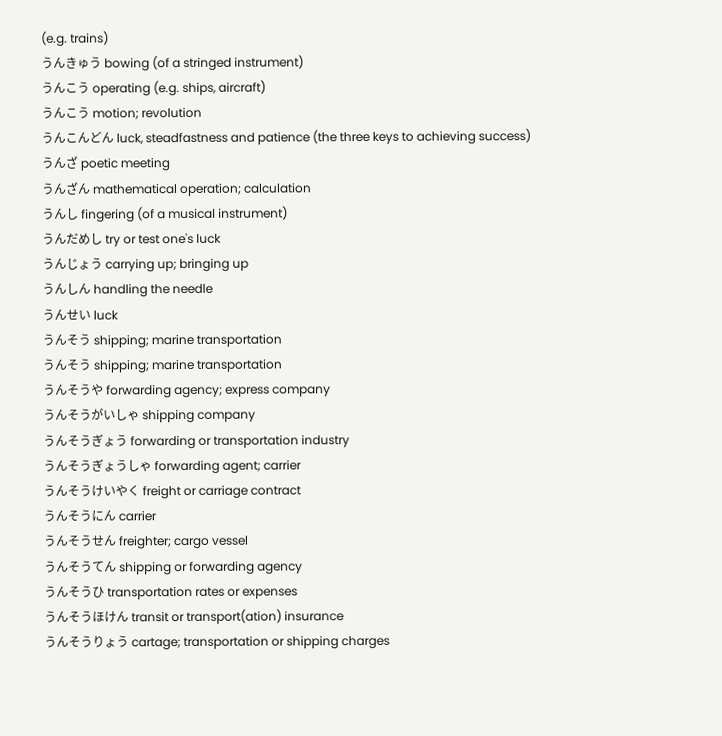(e.g. trains)
うんきゅう bowing (of a stringed instrument)
うんこう operating (e.g. ships, aircraft)
うんこう motion; revolution
うんこんどん luck, steadfastness and patience (the three keys to achieving success)
うんざ poetic meeting
うんざん mathematical operation; calculation
うんし fingering (of a musical instrument)
うんだめし try or test one's luck
うんじょう carrying up; bringing up
うんしん handling the needle
うんせい luck
うんそう shipping; marine transportation
うんそう shipping; marine transportation
うんそうや forwarding agency; express company
うんそうがいしゃ shipping company
うんそうぎょう forwarding or transportation industry
うんそうぎょうしゃ forwarding agent; carrier
うんそうけいやく freight or carriage contract
うんそうにん carrier
うんそうせん freighter; cargo vessel
うんそうてん shipping or forwarding agency
うんそうひ transportation rates or expenses
うんそうほけん transit or transport(ation) insurance
うんそうりょう cartage; transportation or shipping charges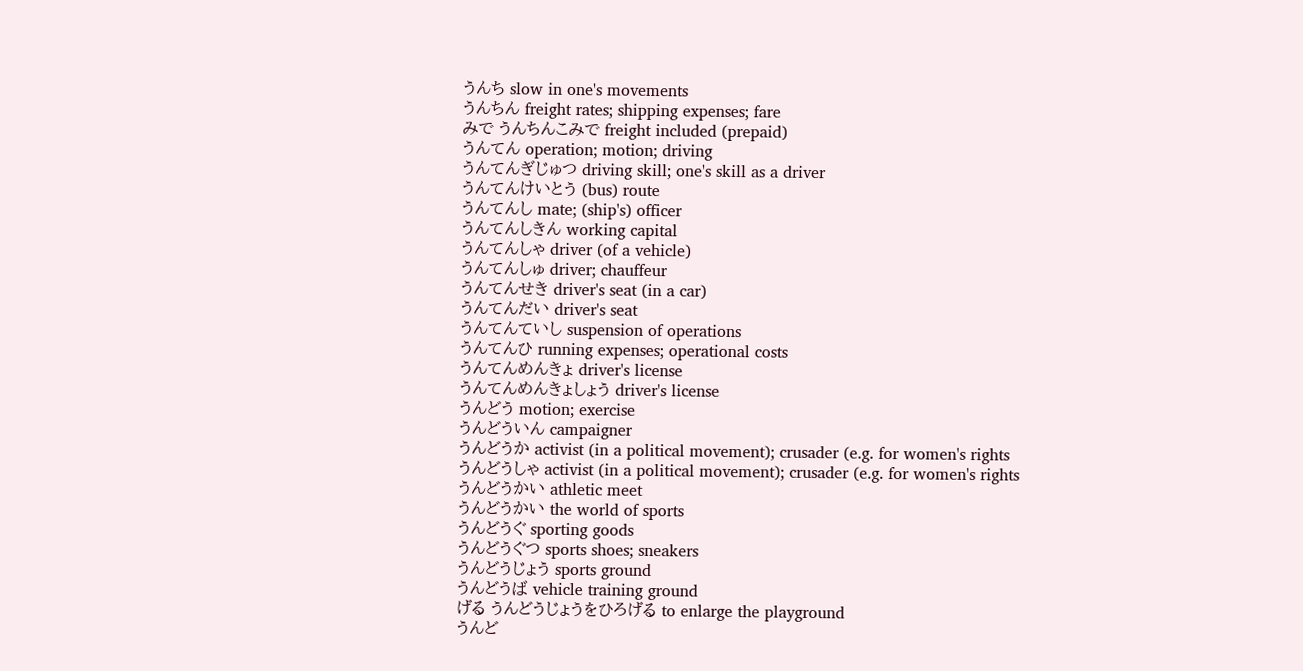うんち slow in one's movements
うんちん freight rates; shipping expenses; fare
みで うんちんこみで freight included (prepaid)
うんてん operation; motion; driving
うんてんぎじゅつ driving skill; one's skill as a driver
うんてんけいとう (bus) route
うんてんし mate; (ship's) officer
うんてんしきん working capital
うんてんしゃ driver (of a vehicle)
うんてんしゅ driver; chauffeur
うんてんせき driver's seat (in a car)
うんてんだい driver's seat
うんてんていし suspension of operations
うんてんひ running expenses; operational costs
うんてんめんきょ driver's license
うんてんめんきょしょう driver's license
うんどう motion; exercise
うんどういん campaigner
うんどうか activist (in a political movement); crusader (e.g. for women's rights
うんどうしゃ activist (in a political movement); crusader (e.g. for women's rights
うんどうかい athletic meet
うんどうかい the world of sports
うんどうぐ sporting goods
うんどうぐつ sports shoes; sneakers
うんどうじょう sports ground
うんどうば vehicle training ground
げる うんどうじょうをひろげる to enlarge the playground
うんど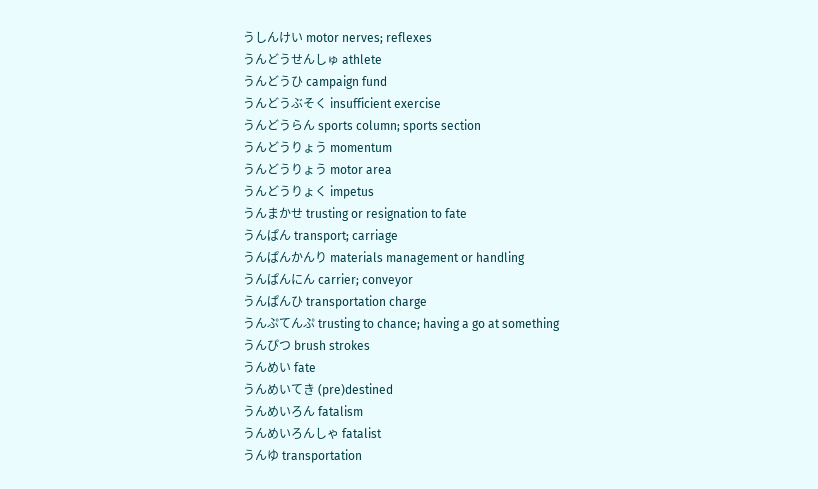うしんけい motor nerves; reflexes
うんどうせんしゅ athlete
うんどうひ campaign fund
うんどうぶそく insufficient exercise
うんどうらん sports column; sports section
うんどうりょう momentum
うんどうりょう motor area
うんどうりょく impetus
うんまかせ trusting or resignation to fate
うんぱん transport; carriage
うんぱんかんり materials management or handling
うんぱんにん carrier; conveyor
うんぱんひ transportation charge
うんぷてんぷ trusting to chance; having a go at something
うんぴつ brush strokes
うんめい fate
うんめいてき (pre)destined
うんめいろん fatalism
うんめいろんしゃ fatalist
うんゆ transportation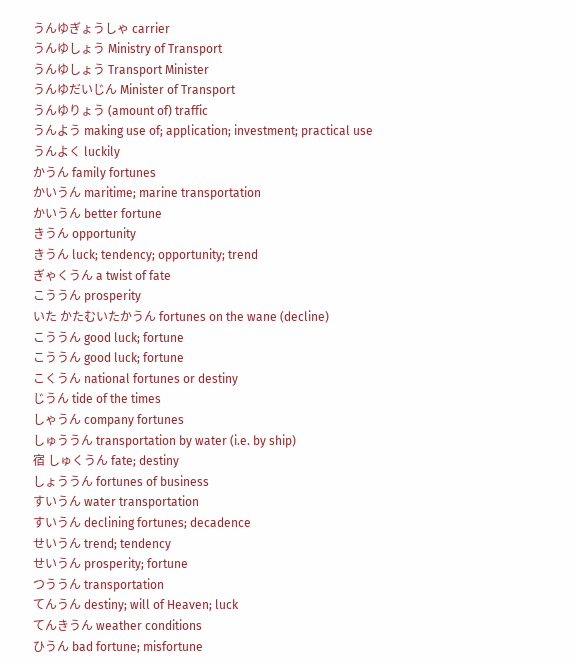うんゆぎょうしゃ carrier
うんゆしょう Ministry of Transport
うんゆしょう Transport Minister
うんゆだいじん Minister of Transport
うんゆりょう (amount of) traffic
うんよう making use of; application; investment; practical use
うんよく luckily
かうん family fortunes
かいうん maritime; marine transportation
かいうん better fortune
きうん opportunity
きうん luck; tendency; opportunity; trend
ぎゃくうん a twist of fate
こううん prosperity
いた かたむいたかうん fortunes on the wane (decline)
こううん good luck; fortune
こううん good luck; fortune
こくうん national fortunes or destiny
じうん tide of the times
しゃうん company fortunes
しゅううん transportation by water (i.e. by ship)
宿 しゅくうん fate; destiny
しょううん fortunes of business
すいうん water transportation
すいうん declining fortunes; decadence
せいうん trend; tendency
せいうん prosperity; fortune
つううん transportation
てんうん destiny; will of Heaven; luck
てんきうん weather conditions
ひうん bad fortune; misfortune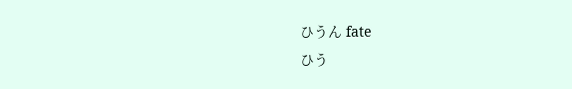ひうん fate
ひう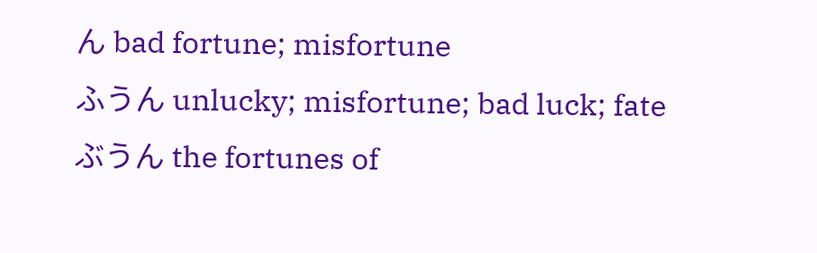ん bad fortune; misfortune
ふうん unlucky; misfortune; bad luck; fate
ぶうん the fortunes of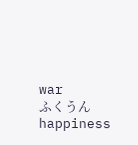war
ふくうん happiness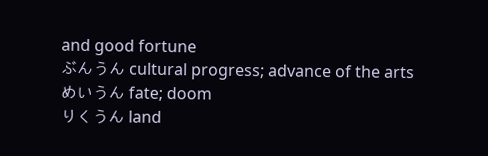and good fortune
ぶんうん cultural progress; advance of the arts
めいうん fate; doom
りくうん land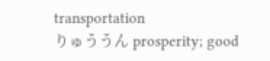transportation
りゅううん prosperity; good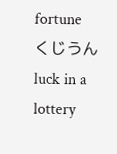fortune
くじうん luck in a lottery